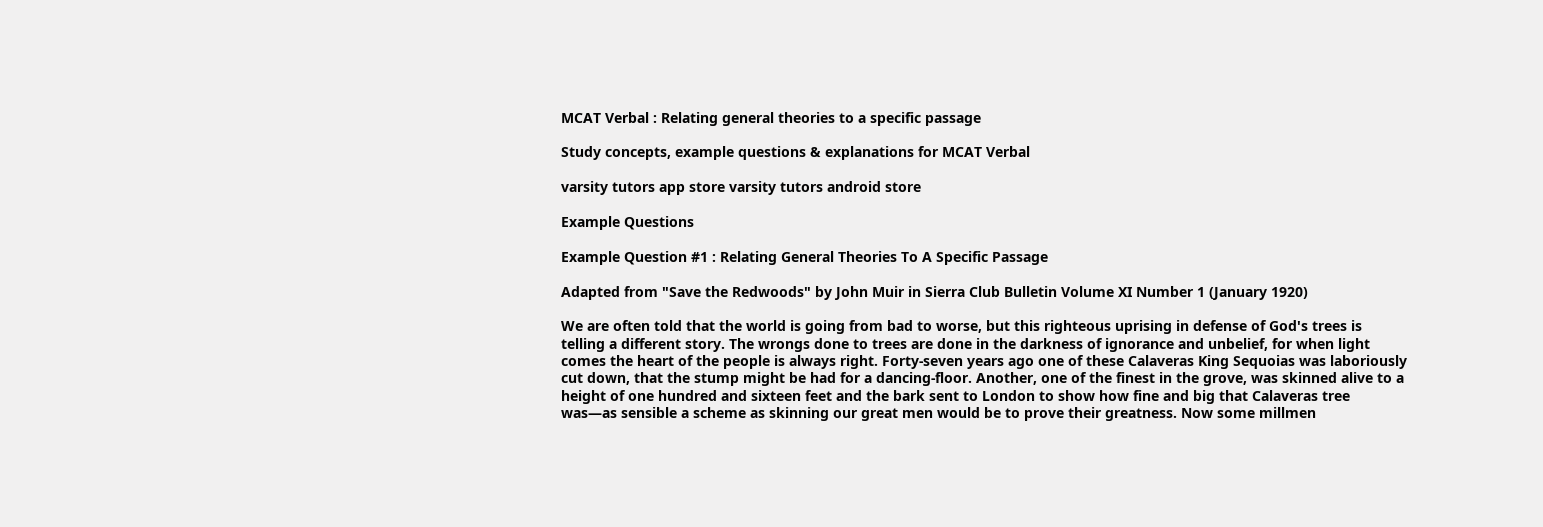MCAT Verbal : Relating general theories to a specific passage

Study concepts, example questions & explanations for MCAT Verbal

varsity tutors app store varsity tutors android store

Example Questions

Example Question #1 : Relating General Theories To A Specific Passage

Adapted from "Save the Redwoods" by John Muir in Sierra Club Bulletin Volume XI Number 1 (January 1920)

We are often told that the world is going from bad to worse, but this righteous uprising in defense of God's trees is telling a different story. The wrongs done to trees are done in the darkness of ignorance and unbelief, for when light comes the heart of the people is always right. Forty-seven years ago one of these Calaveras King Sequoias was laboriously cut down, that the stump might be had for a dancing-floor. Another, one of the finest in the grove, was skinned alive to a height of one hundred and sixteen feet and the bark sent to London to show how fine and big that Calaveras tree was—as sensible a scheme as skinning our great men would be to prove their greatness. Now some millmen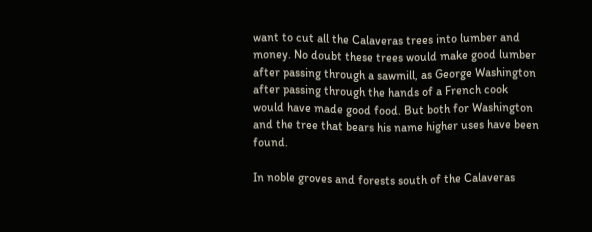want to cut all the Calaveras trees into lumber and money. No doubt these trees would make good lumber after passing through a sawmill, as George Washington after passing through the hands of a French cook would have made good food. But both for Washington and the tree that bears his name higher uses have been found.

In noble groves and forests south of the Calaveras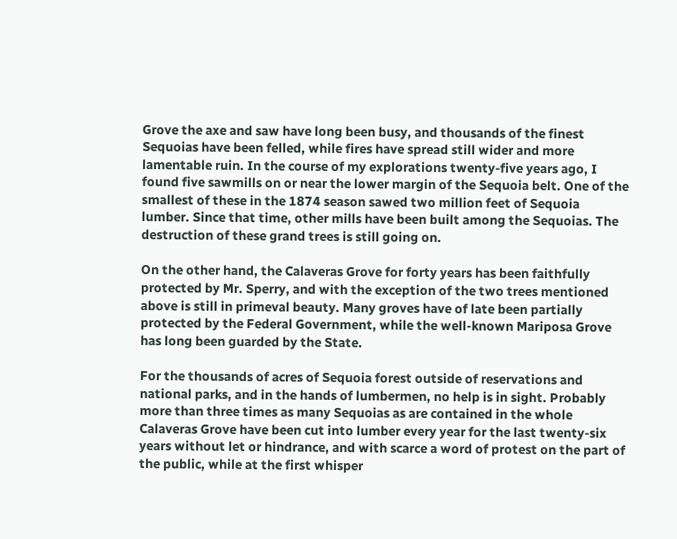Grove the axe and saw have long been busy, and thousands of the finest Sequoias have been felled, while fires have spread still wider and more lamentable ruin. In the course of my explorations twenty-five years ago, I found five sawmills on or near the lower margin of the Sequoia belt. One of the smallest of these in the 1874 season sawed two million feet of Sequoia lumber. Since that time, other mills have been built among the Sequoias. The destruction of these grand trees is still going on.

On the other hand, the Calaveras Grove for forty years has been faithfully protected by Mr. Sperry, and with the exception of the two trees mentioned above is still in primeval beauty. Many groves have of late been partially protected by the Federal Government, while the well-known Mariposa Grove has long been guarded by the State.

For the thousands of acres of Sequoia forest outside of reservations and national parks, and in the hands of lumbermen, no help is in sight. Probably more than three times as many Sequoias as are contained in the whole Calaveras Grove have been cut into lumber every year for the last twenty-six years without let or hindrance, and with scarce a word of protest on the part of the public, while at the first whisper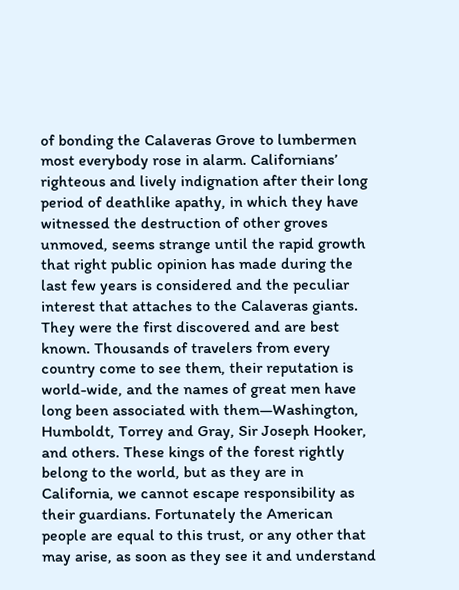of bonding the Calaveras Grove to lumbermen most everybody rose in alarm. Californians’ righteous and lively indignation after their long period of deathlike apathy, in which they have witnessed the destruction of other groves unmoved, seems strange until the rapid growth that right public opinion has made during the last few years is considered and the peculiar interest that attaches to the Calaveras giants. They were the first discovered and are best known. Thousands of travelers from every country come to see them, their reputation is world-wide, and the names of great men have long been associated with them—Washington, Humboldt, Torrey and Gray, Sir Joseph Hooker, and others. These kings of the forest rightly belong to the world, but as they are in California, we cannot escape responsibility as their guardians. Fortunately the American people are equal to this trust, or any other that may arise, as soon as they see it and understand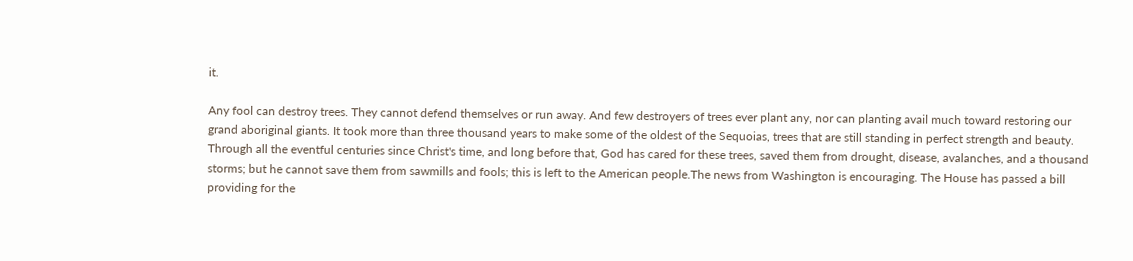it.

Any fool can destroy trees. They cannot defend themselves or run away. And few destroyers of trees ever plant any, nor can planting avail much toward restoring our grand aboriginal giants. It took more than three thousand years to make some of the oldest of the Sequoias, trees that are still standing in perfect strength and beauty. Through all the eventful centuries since Christ's time, and long before that, God has cared for these trees, saved them from drought, disease, avalanches, and a thousand storms; but he cannot save them from sawmills and fools; this is left to the American people.The news from Washington is encouraging. The House has passed a bill providing for the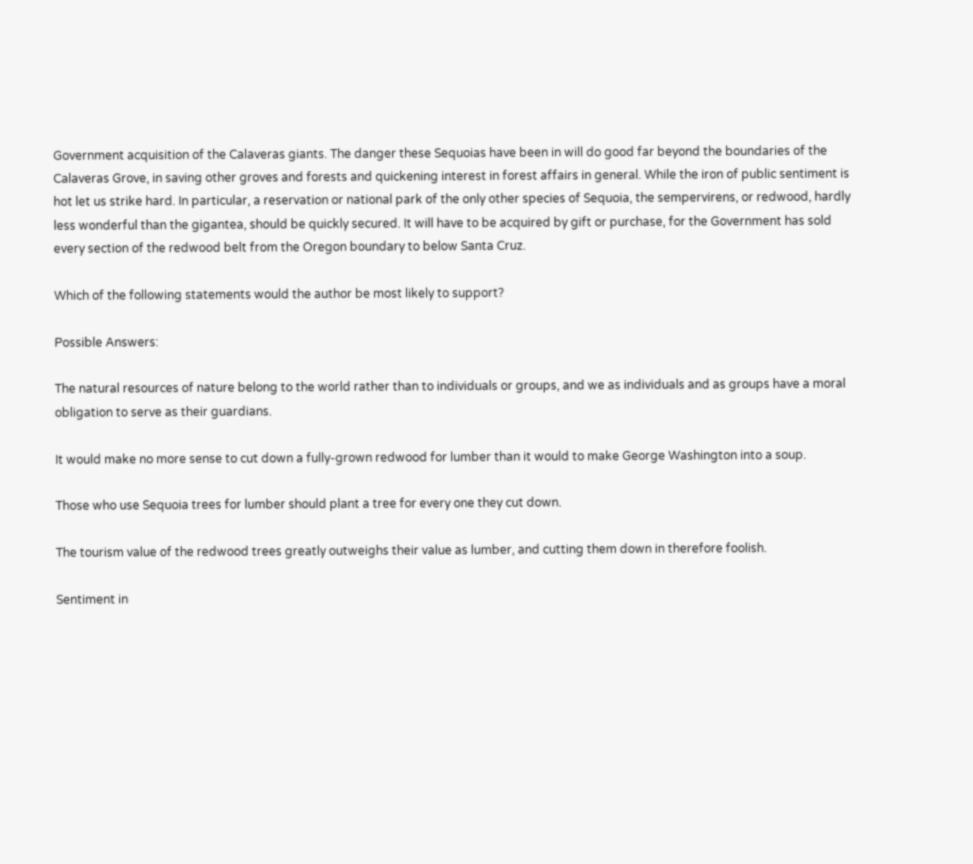Government acquisition of the Calaveras giants. The danger these Sequoias have been in will do good far beyond the boundaries of the Calaveras Grove, in saving other groves and forests and quickening interest in forest affairs in general. While the iron of public sentiment is hot let us strike hard. In particular, a reservation or national park of the only other species of Sequoia, the sempervirens, or redwood, hardly less wonderful than the gigantea, should be quickly secured. It will have to be acquired by gift or purchase, for the Government has sold every section of the redwood belt from the Oregon boundary to below Santa Cruz.

Which of the following statements would the author be most likely to support?

Possible Answers:

The natural resources of nature belong to the world rather than to individuals or groups, and we as individuals and as groups have a moral obligation to serve as their guardians.

It would make no more sense to cut down a fully-grown redwood for lumber than it would to make George Washington into a soup.

Those who use Sequoia trees for lumber should plant a tree for every one they cut down.

The tourism value of the redwood trees greatly outweighs their value as lumber, and cutting them down in therefore foolish.

Sentiment in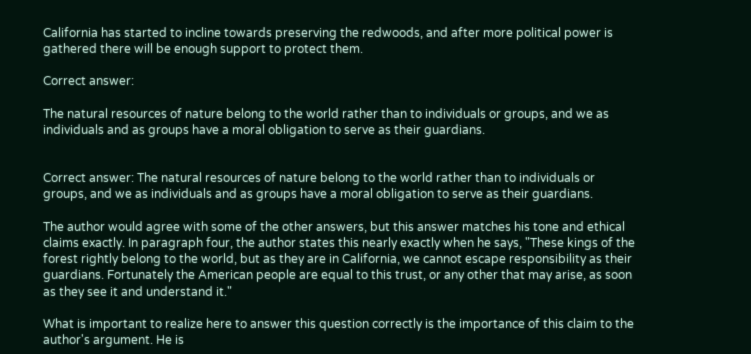California has started to incline towards preserving the redwoods, and after more political power is gathered there will be enough support to protect them.

Correct answer:

The natural resources of nature belong to the world rather than to individuals or groups, and we as individuals and as groups have a moral obligation to serve as their guardians.


Correct answer: The natural resources of nature belong to the world rather than to individuals or groups, and we as individuals and as groups have a moral obligation to serve as their guardians.

The author would agree with some of the other answers, but this answer matches his tone and ethical claims exactly. In paragraph four, the author states this nearly exactly when he says, "These kings of the forest rightly belong to the world, but as they are in California, we cannot escape responsibility as their guardians. Fortunately the American people are equal to this trust, or any other that may arise, as soon as they see it and understand it."

What is important to realize here to answer this question correctly is the importance of this claim to the author's argument. He is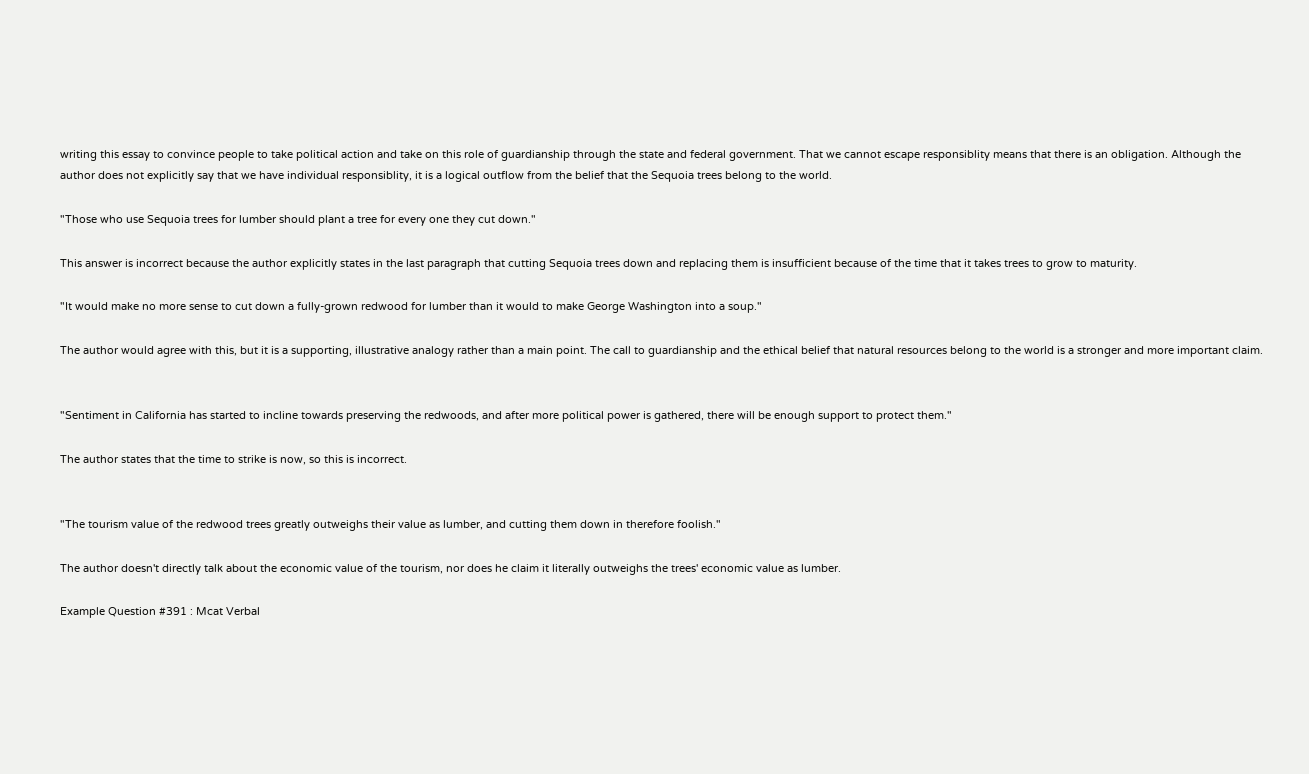writing this essay to convince people to take political action and take on this role of guardianship through the state and federal government. That we cannot escape responsiblity means that there is an obligation. Although the author does not explicitly say that we have individual responsiblity, it is a logical outflow from the belief that the Sequoia trees belong to the world.

"Those who use Sequoia trees for lumber should plant a tree for every one they cut down."

This answer is incorrect because the author explicitly states in the last paragraph that cutting Sequoia trees down and replacing them is insufficient because of the time that it takes trees to grow to maturity.

"It would make no more sense to cut down a fully-grown redwood for lumber than it would to make George Washington into a soup."

The author would agree with this, but it is a supporting, illustrative analogy rather than a main point. The call to guardianship and the ethical belief that natural resources belong to the world is a stronger and more important claim.


"Sentiment in California has started to incline towards preserving the redwoods, and after more political power is gathered, there will be enough support to protect them."

The author states that the time to strike is now, so this is incorrect.


"The tourism value of the redwood trees greatly outweighs their value as lumber, and cutting them down in therefore foolish."

The author doesn't directly talk about the economic value of the tourism, nor does he claim it literally outweighs the trees' economic value as lumber.

Example Question #391 : Mcat Verbal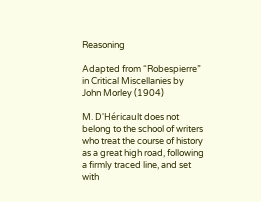Reasoning

Adapted from “Robespierre” in Critical Miscellanies by John Morley (1904)

M. D'Héricault does not belong to the school of writers who treat the course of history as a great high road, following a firmly traced line, and set with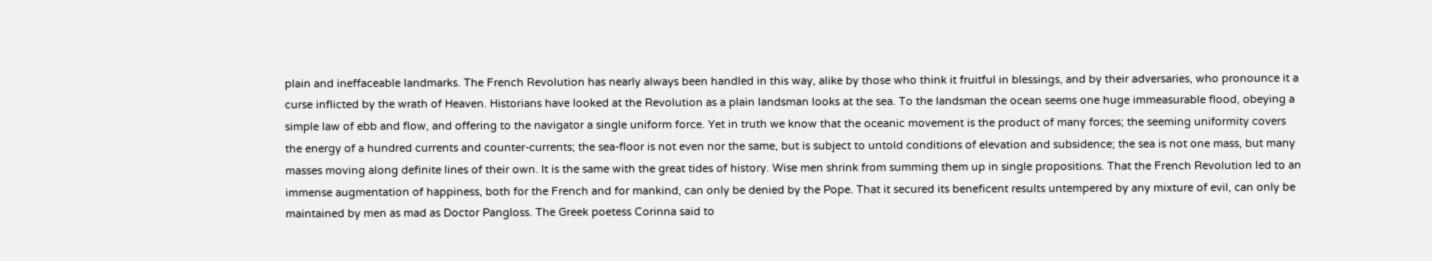plain and ineffaceable landmarks. The French Revolution has nearly always been handled in this way, alike by those who think it fruitful in blessings, and by their adversaries, who pronounce it a curse inflicted by the wrath of Heaven. Historians have looked at the Revolution as a plain landsman looks at the sea. To the landsman the ocean seems one huge immeasurable flood, obeying a simple law of ebb and flow, and offering to the navigator a single uniform force. Yet in truth we know that the oceanic movement is the product of many forces; the seeming uniformity covers the energy of a hundred currents and counter-currents; the sea-floor is not even nor the same, but is subject to untold conditions of elevation and subsidence; the sea is not one mass, but many masses moving along definite lines of their own. It is the same with the great tides of history. Wise men shrink from summing them up in single propositions. That the French Revolution led to an immense augmentation of happiness, both for the French and for mankind, can only be denied by the Pope. That it secured its beneficent results untempered by any mixture of evil, can only be maintained by men as mad as Doctor Pangloss. The Greek poetess Corinna said to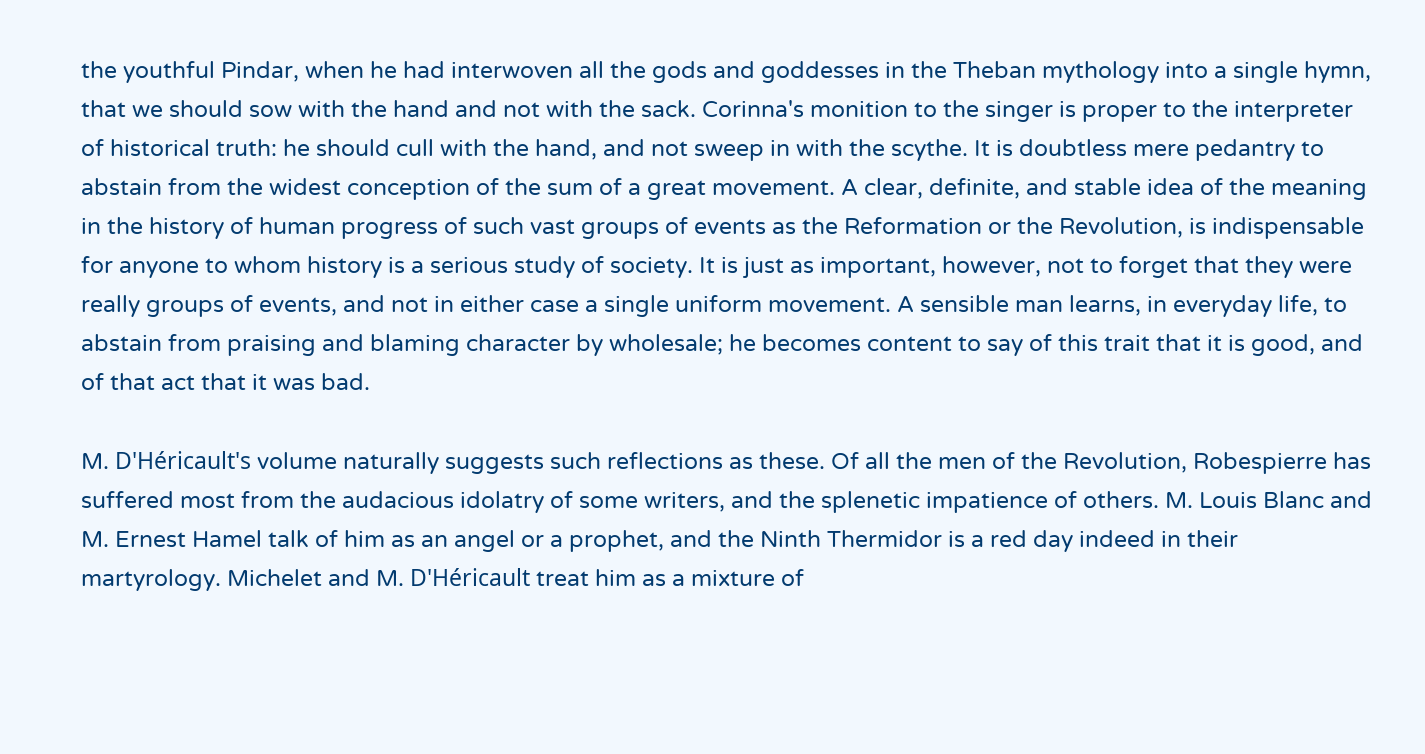the youthful Pindar, when he had interwoven all the gods and goddesses in the Theban mythology into a single hymn, that we should sow with the hand and not with the sack. Corinna's monition to the singer is proper to the interpreter of historical truth: he should cull with the hand, and not sweep in with the scythe. It is doubtless mere pedantry to abstain from the widest conception of the sum of a great movement. A clear, definite, and stable idea of the meaning in the history of human progress of such vast groups of events as the Reformation or the Revolution, is indispensable for anyone to whom history is a serious study of society. It is just as important, however, not to forget that they were really groups of events, and not in either case a single uniform movement. A sensible man learns, in everyday life, to abstain from praising and blaming character by wholesale; he becomes content to say of this trait that it is good, and of that act that it was bad.

M. D'Héricault's volume naturally suggests such reflections as these. Of all the men of the Revolution, Robespierre has suffered most from the audacious idolatry of some writers, and the splenetic impatience of others. M. Louis Blanc and M. Ernest Hamel talk of him as an angel or a prophet, and the Ninth Thermidor is a red day indeed in their martyrology. Michelet and M. D'Héricault treat him as a mixture of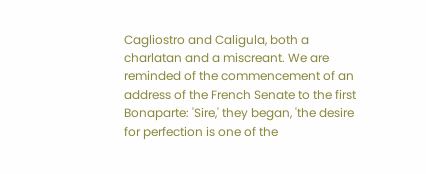Cagliostro and Caligula, both a charlatan and a miscreant. We are reminded of the commencement of an address of the French Senate to the first Bonaparte: 'Sire,' they began, 'the desire for perfection is one of the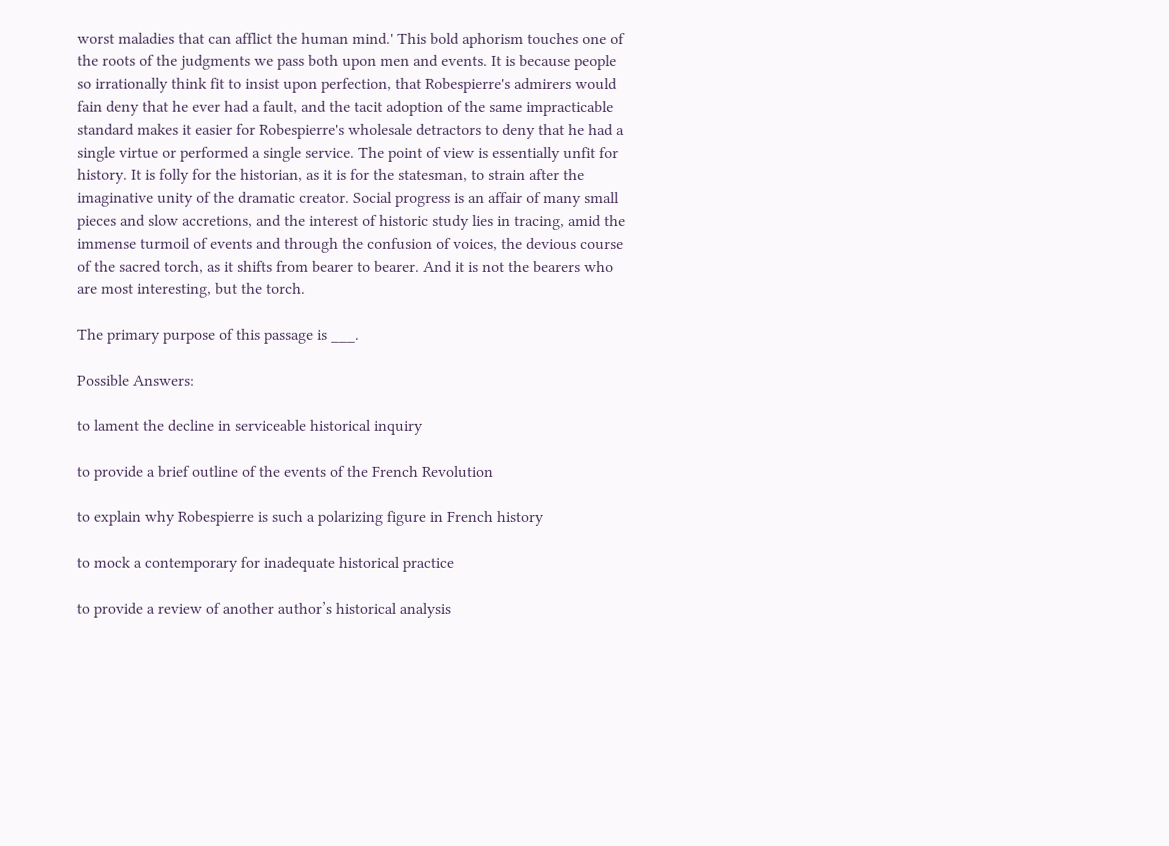worst maladies that can afflict the human mind.' This bold aphorism touches one of the roots of the judgments we pass both upon men and events. It is because people so irrationally think fit to insist upon perfection, that Robespierre's admirers would fain deny that he ever had a fault, and the tacit adoption of the same impracticable standard makes it easier for Robespierre's wholesale detractors to deny that he had a single virtue or performed a single service. The point of view is essentially unfit for history. It is folly for the historian, as it is for the statesman, to strain after the imaginative unity of the dramatic creator. Social progress is an affair of many small pieces and slow accretions, and the interest of historic study lies in tracing, amid the immense turmoil of events and through the confusion of voices, the devious course of the sacred torch, as it shifts from bearer to bearer. And it is not the bearers who are most interesting, but the torch.

The primary purpose of this passage is ___.

Possible Answers:

to lament the decline in serviceable historical inquiry

to provide a brief outline of the events of the French Revolution

to explain why Robespierre is such a polarizing figure in French history

to mock a contemporary for inadequate historical practice

to provide a review of another author’s historical analysis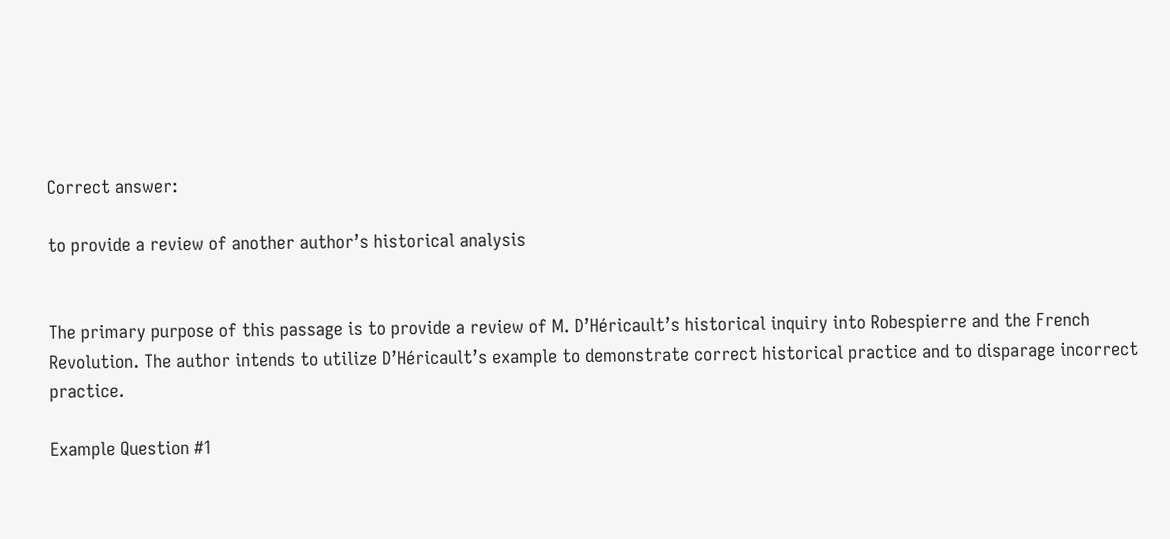Correct answer:

to provide a review of another author’s historical analysis


The primary purpose of this passage is to provide a review of M. D’Héricault’s historical inquiry into Robespierre and the French Revolution. The author intends to utilize D’Héricault’s example to demonstrate correct historical practice and to disparage incorrect practice.

Example Question #1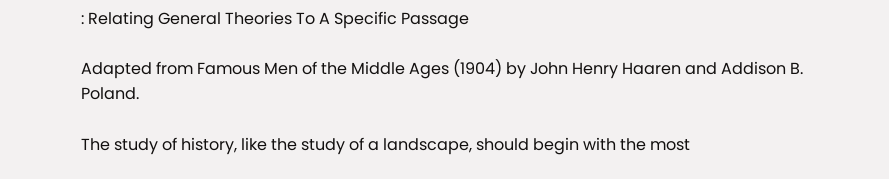: Relating General Theories To A Specific Passage

Adapted from Famous Men of the Middle Ages (1904) by John Henry Haaren and Addison B. Poland.

The study of history, like the study of a landscape, should begin with the most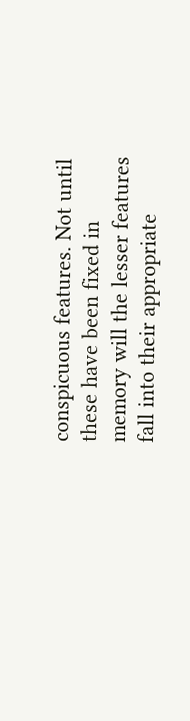conspicuous features. Not until these have been fixed in memory will the lesser features fall into their appropriate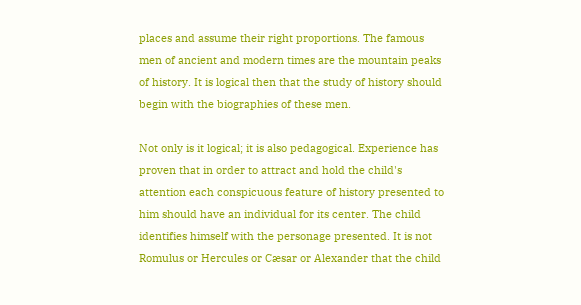places and assume their right proportions. The famous men of ancient and modern times are the mountain peaks of history. It is logical then that the study of history should begin with the biographies of these men.

Not only is it logical; it is also pedagogical. Experience has proven that in order to attract and hold the child's attention each conspicuous feature of history presented to him should have an individual for its center. The child identifies himself with the personage presented. It is not Romulus or Hercules or Cæsar or Alexander that the child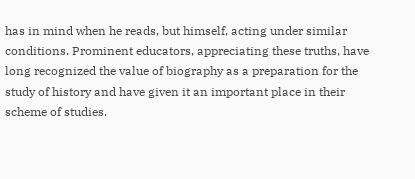has in mind when he reads, but himself, acting under similar conditions. Prominent educators, appreciating these truths, have long recognized the value of biography as a preparation for the study of history and have given it an important place in their scheme of studies.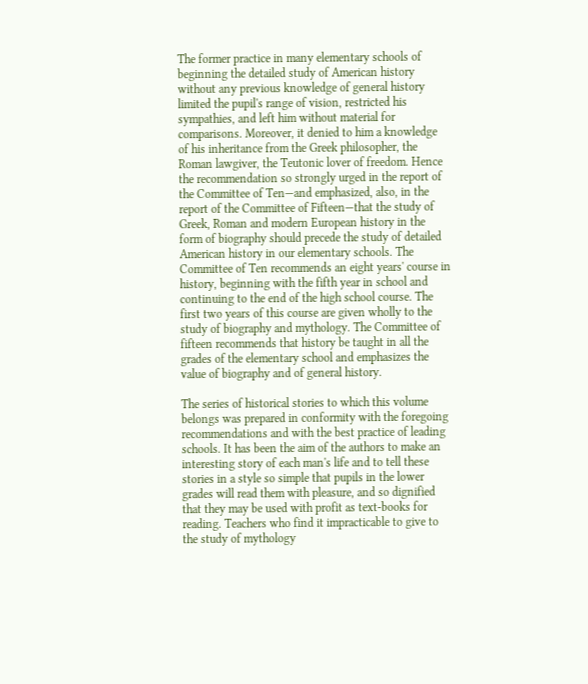The former practice in many elementary schools of beginning the detailed study of American history without any previous knowledge of general history limited the pupil's range of vision, restricted his sympathies, and left him without material for comparisons. Moreover, it denied to him a knowledge of his inheritance from the Greek philosopher, the Roman lawgiver, the Teutonic lover of freedom. Hence the recommendation so strongly urged in the report of the Committee of Ten—and emphasized, also, in the report of the Committee of Fifteen—that the study of Greek, Roman and modern European history in the form of biography should precede the study of detailed American history in our elementary schools. The Committee of Ten recommends an eight years' course in history, beginning with the fifth year in school and continuing to the end of the high school course. The first two years of this course are given wholly to the study of biography and mythology. The Committee of fifteen recommends that history be taught in all the grades of the elementary school and emphasizes the value of biography and of general history.

The series of historical stories to which this volume belongs was prepared in conformity with the foregoing recommendations and with the best practice of leading schools. It has been the aim of the authors to make an interesting story of each man's life and to tell these stories in a style so simple that pupils in the lower grades will read them with pleasure, and so dignified that they may be used with profit as text-books for reading. Teachers who find it impracticable to give to the study of mythology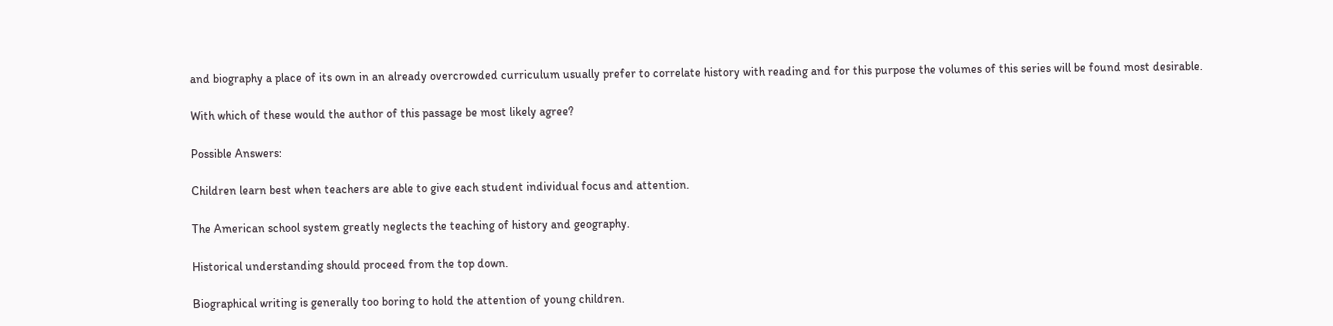and biography a place of its own in an already overcrowded curriculum usually prefer to correlate history with reading and for this purpose the volumes of this series will be found most desirable.

With which of these would the author of this passage be most likely agree?

Possible Answers:

Children learn best when teachers are able to give each student individual focus and attention.

The American school system greatly neglects the teaching of history and geography.

Historical understanding should proceed from the top down.

Biographical writing is generally too boring to hold the attention of young children.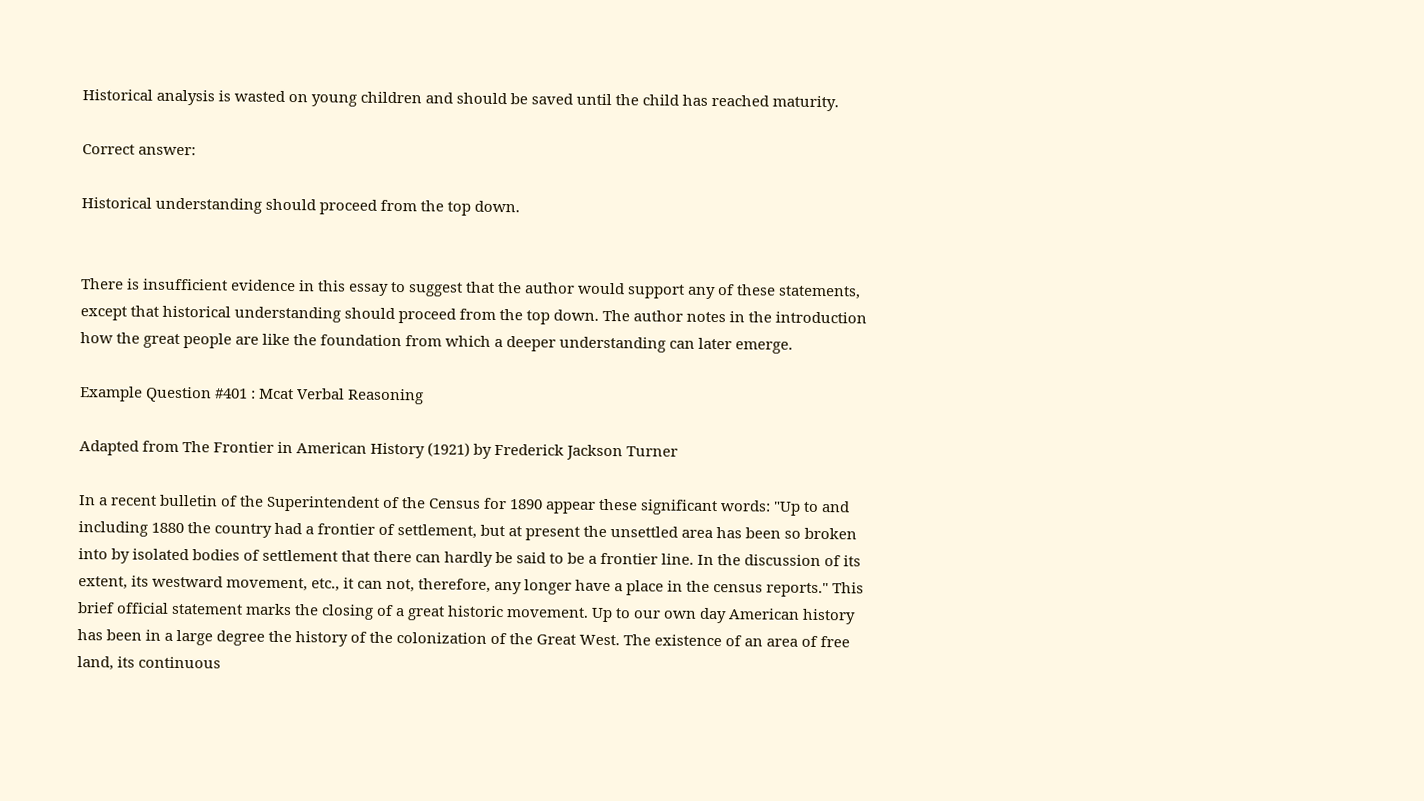Historical analysis is wasted on young children and should be saved until the child has reached maturity.

Correct answer:

Historical understanding should proceed from the top down.


There is insufficient evidence in this essay to suggest that the author would support any of these statements, except that historical understanding should proceed from the top down. The author notes in the introduction how the great people are like the foundation from which a deeper understanding can later emerge.

Example Question #401 : Mcat Verbal Reasoning

Adapted from The Frontier in American History (1921) by Frederick Jackson Turner

In a recent bulletin of the Superintendent of the Census for 1890 appear these significant words: "Up to and including 1880 the country had a frontier of settlement, but at present the unsettled area has been so broken into by isolated bodies of settlement that there can hardly be said to be a frontier line. In the discussion of its extent, its westward movement, etc., it can not, therefore, any longer have a place in the census reports." This brief official statement marks the closing of a great historic movement. Up to our own day American history has been in a large degree the history of the colonization of the Great West. The existence of an area of free land, its continuous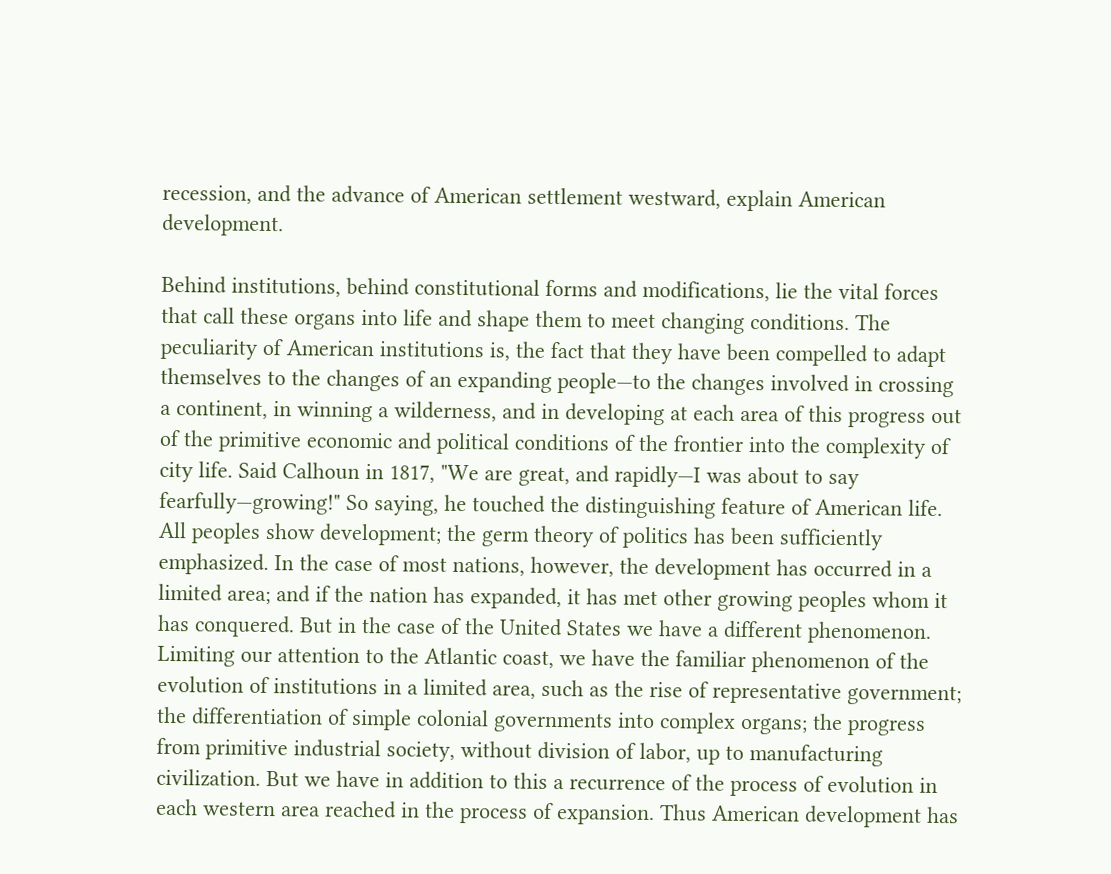recession, and the advance of American settlement westward, explain American development.

Behind institutions, behind constitutional forms and modifications, lie the vital forces that call these organs into life and shape them to meet changing conditions. The peculiarity of American institutions is, the fact that they have been compelled to adapt themselves to the changes of an expanding people—to the changes involved in crossing a continent, in winning a wilderness, and in developing at each area of this progress out of the primitive economic and political conditions of the frontier into the complexity of city life. Said Calhoun in 1817, "We are great, and rapidly—I was about to say fearfully—growing!" So saying, he touched the distinguishing feature of American life. All peoples show development; the germ theory of politics has been sufficiently emphasized. In the case of most nations, however, the development has occurred in a limited area; and if the nation has expanded, it has met other growing peoples whom it has conquered. But in the case of the United States we have a different phenomenon. Limiting our attention to the Atlantic coast, we have the familiar phenomenon of the evolution of institutions in a limited area, such as the rise of representative government; the differentiation of simple colonial governments into complex organs; the progress from primitive industrial society, without division of labor, up to manufacturing civilization. But we have in addition to this a recurrence of the process of evolution in each western area reached in the process of expansion. Thus American development has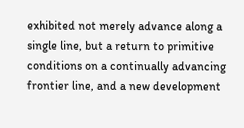exhibited not merely advance along a single line, but a return to primitive conditions on a continually advancing frontier line, and a new development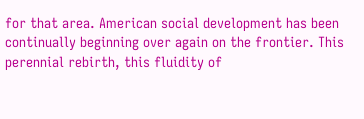for that area. American social development has been continually beginning over again on the frontier. This perennial rebirth, this fluidity of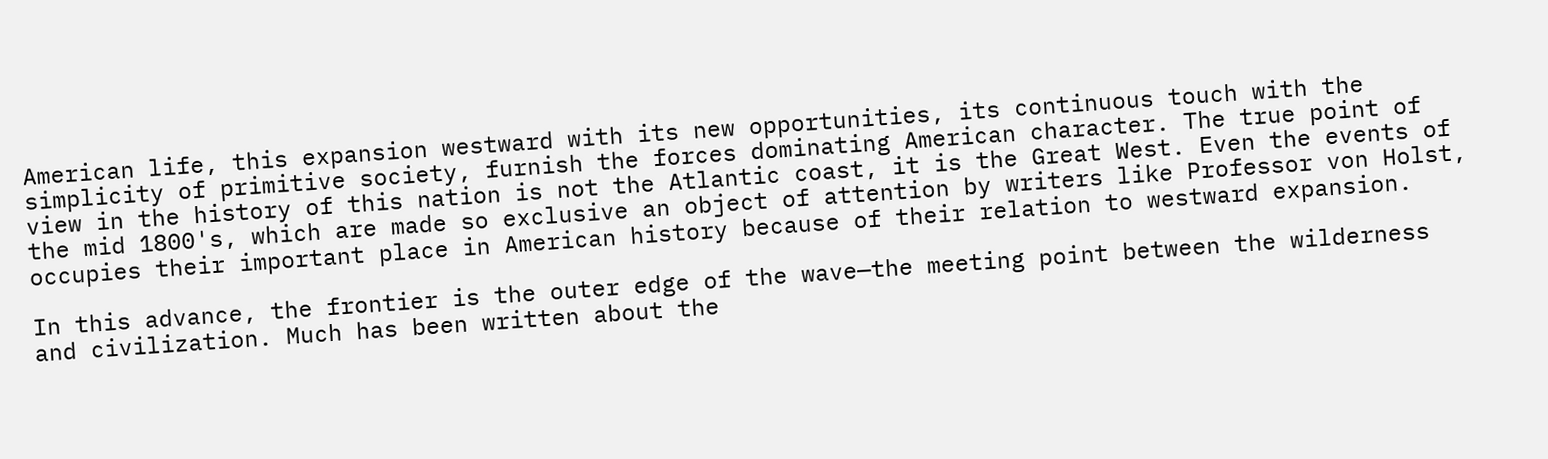American life, this expansion westward with its new opportunities, its continuous touch with the simplicity of primitive society, furnish the forces dominating American character. The true point of view in the history of this nation is not the Atlantic coast, it is the Great West. Even the events of the mid 1800's, which are made so exclusive an object of attention by writers like Professor von Holst, occupies their important place in American history because of their relation to westward expansion.

In this advance, the frontier is the outer edge of the wave—the meeting point between the wilderness and civilization. Much has been written about the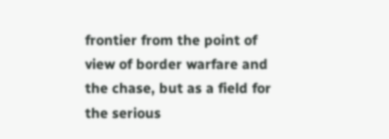frontier from the point of view of border warfare and the chase, but as a field for the serious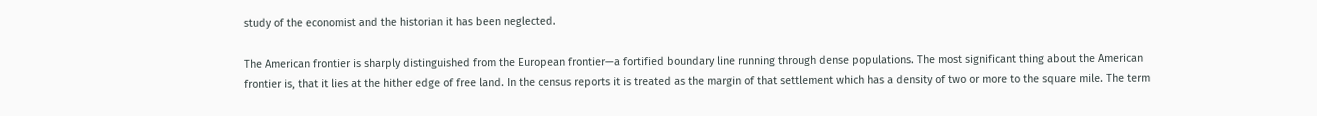study of the economist and the historian it has been neglected.

The American frontier is sharply distinguished from the European frontier—a fortified boundary line running through dense populations. The most significant thing about the American frontier is, that it lies at the hither edge of free land. In the census reports it is treated as the margin of that settlement which has a density of two or more to the square mile. The term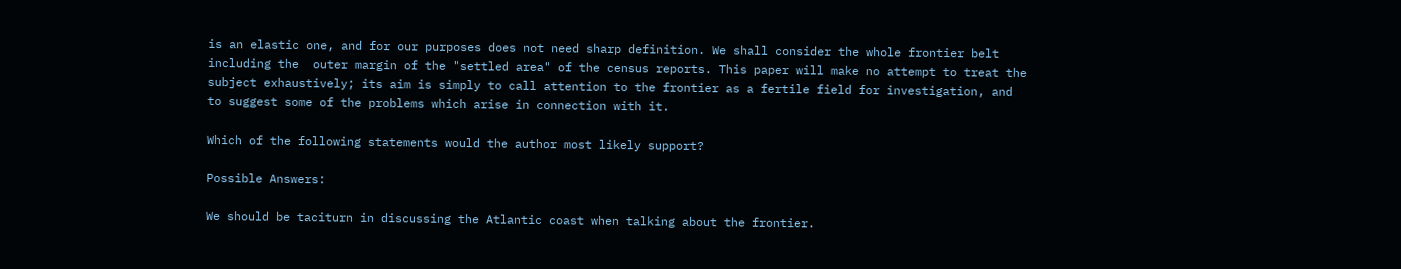is an elastic one, and for our purposes does not need sharp definition. We shall consider the whole frontier belt including the  outer margin of the "settled area" of the census reports. This paper will make no attempt to treat the subject exhaustively; its aim is simply to call attention to the frontier as a fertile field for investigation, and to suggest some of the problems which arise in connection with it.

Which of the following statements would the author most likely support?

Possible Answers:

We should be taciturn in discussing the Atlantic coast when talking about the frontier.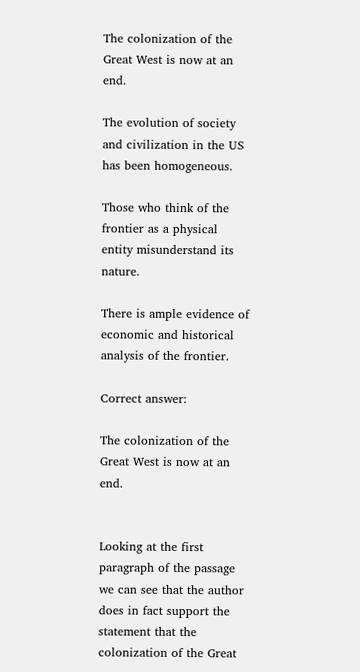The colonization of the Great West is now at an end.

The evolution of society and civilization in the US has been homogeneous.

Those who think of the frontier as a physical entity misunderstand its nature.

There is ample evidence of economic and historical analysis of the frontier.

Correct answer:

The colonization of the Great West is now at an end.


Looking at the first paragraph of the passage we can see that the author does in fact support the statement that the colonization of the Great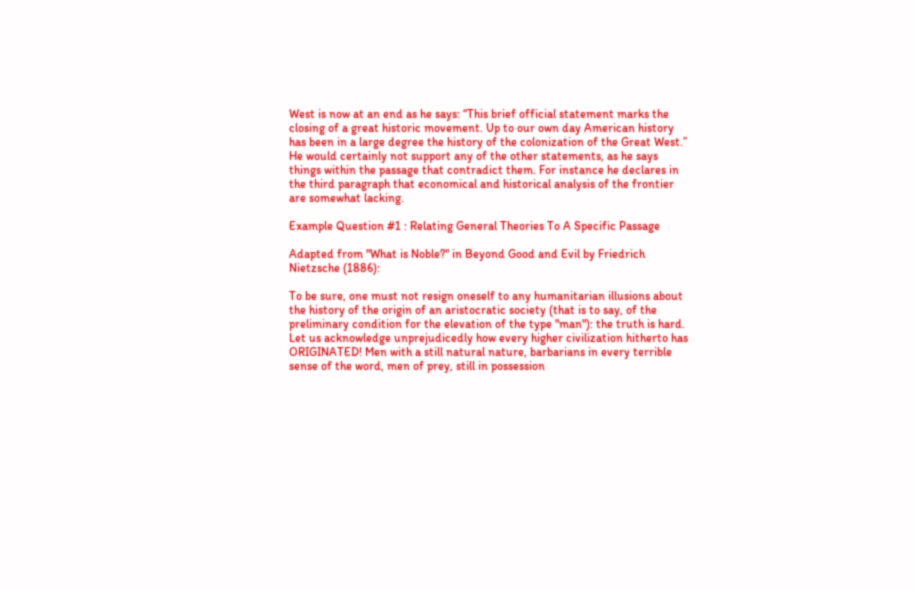West is now at an end as he says: “This brief official statement marks the closing of a great historic movement. Up to our own day American history has been in a large degree the history of the colonization of the Great West.” He would certainly not support any of the other statements, as he says things within the passage that contradict them. For instance he declares in the third paragraph that economical and historical analysis of the frontier are somewhat lacking.

Example Question #1 : Relating General Theories To A Specific Passage

Adapted from "What is Noble?" in Beyond Good and Evil by Friedrich Nietzsche (1886):

To be sure, one must not resign oneself to any humanitarian illusions about the history of the origin of an aristocratic society (that is to say, of the preliminary condition for the elevation of the type "man"): the truth is hard. Let us acknowledge unprejudicedly how every higher civilization hitherto has ORIGINATED! Men with a still natural nature, barbarians in every terrible sense of the word, men of prey, still in possession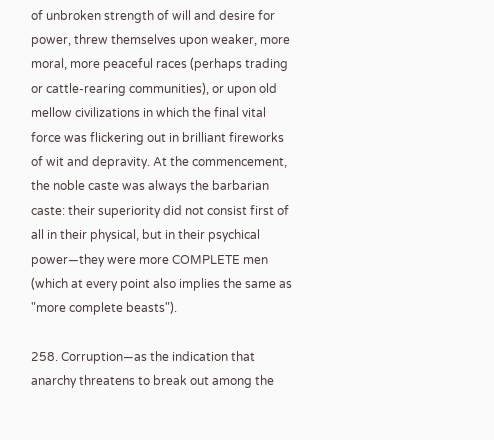of unbroken strength of will and desire for power, threw themselves upon weaker, more moral, more peaceful races (perhaps trading or cattle-rearing communities), or upon old mellow civilizations in which the final vital force was flickering out in brilliant fireworks of wit and depravity. At the commencement, the noble caste was always the barbarian caste: their superiority did not consist first of all in their physical, but in their psychical power—they were more COMPLETE men (which at every point also implies the same as "more complete beasts").

258. Corruption—as the indication that anarchy threatens to break out among the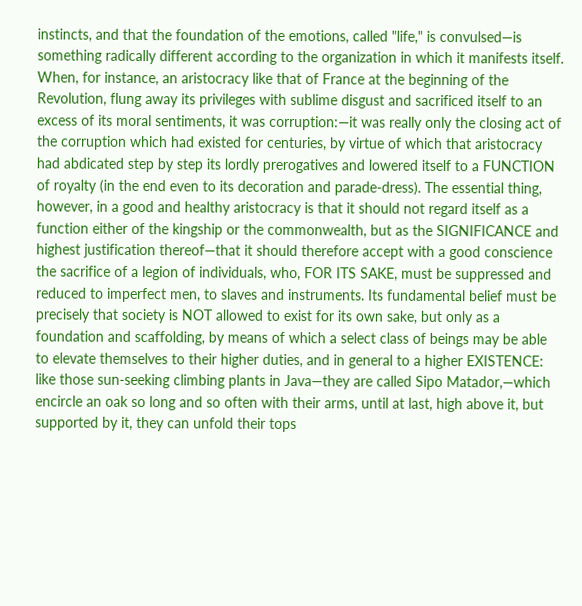instincts, and that the foundation of the emotions, called "life," is convulsed—is something radically different according to the organization in which it manifests itself. When, for instance, an aristocracy like that of France at the beginning of the Revolution, flung away its privileges with sublime disgust and sacrificed itself to an excess of its moral sentiments, it was corruption:—it was really only the closing act of the corruption which had existed for centuries, by virtue of which that aristocracy had abdicated step by step its lordly prerogatives and lowered itself to a FUNCTION of royalty (in the end even to its decoration and parade-dress). The essential thing, however, in a good and healthy aristocracy is that it should not regard itself as a function either of the kingship or the commonwealth, but as the SIGNIFICANCE and highest justification thereof—that it should therefore accept with a good conscience the sacrifice of a legion of individuals, who, FOR ITS SAKE, must be suppressed and reduced to imperfect men, to slaves and instruments. Its fundamental belief must be precisely that society is NOT allowed to exist for its own sake, but only as a foundation and scaffolding, by means of which a select class of beings may be able to elevate themselves to their higher duties, and in general to a higher EXISTENCE: like those sun-seeking climbing plants in Java—they are called Sipo Matador,—which encircle an oak so long and so often with their arms, until at last, high above it, but supported by it, they can unfold their tops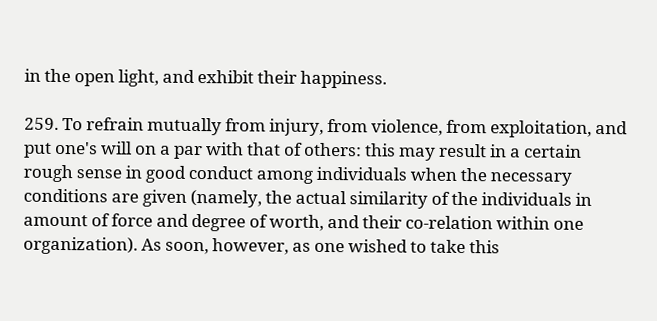in the open light, and exhibit their happiness.

259. To refrain mutually from injury, from violence, from exploitation, and put one's will on a par with that of others: this may result in a certain rough sense in good conduct among individuals when the necessary conditions are given (namely, the actual similarity of the individuals in amount of force and degree of worth, and their co-relation within one organization). As soon, however, as one wished to take this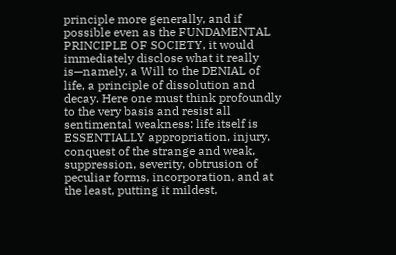principle more generally, and if possible even as the FUNDAMENTAL PRINCIPLE OF SOCIETY, it would immediately disclose what it really is—namely, a Will to the DENIAL of life, a principle of dissolution and decay. Here one must think profoundly to the very basis and resist all sentimental weakness: life itself is ESSENTIALLY appropriation, injury, conquest of the strange and weak, suppression, severity, obtrusion of peculiar forms, incorporation, and at the least, putting it mildest,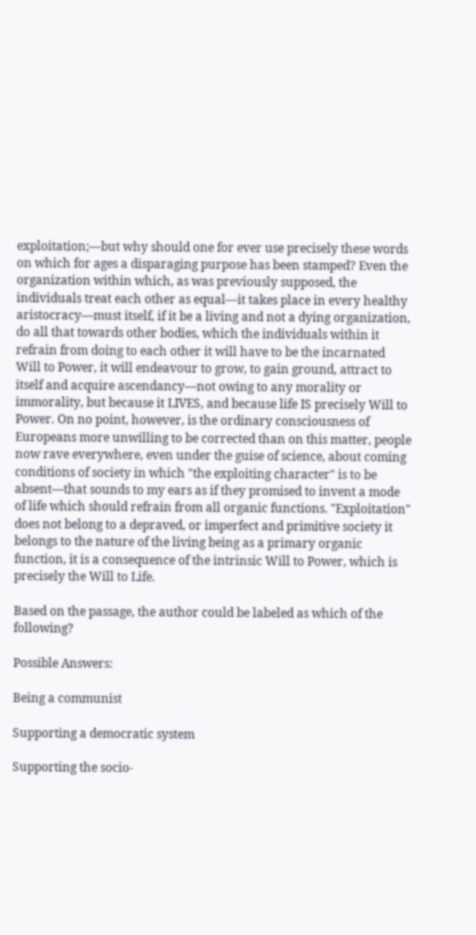exploitation;—but why should one for ever use precisely these words on which for ages a disparaging purpose has been stamped? Even the organization within which, as was previously supposed, the individuals treat each other as equal—it takes place in every healthy aristocracy—must itself, if it be a living and not a dying organization, do all that towards other bodies, which the individuals within it refrain from doing to each other it will have to be the incarnated Will to Power, it will endeavour to grow, to gain ground, attract to itself and acquire ascendancy—not owing to any morality or immorality, but because it LIVES, and because life IS precisely Will to Power. On no point, however, is the ordinary consciousness of Europeans more unwilling to be corrected than on this matter, people now rave everywhere, even under the guise of science, about coming conditions of society in which "the exploiting character" is to be absent—that sounds to my ears as if they promised to invent a mode of life which should refrain from all organic functions. "Exploitation" does not belong to a depraved, or imperfect and primitive society it belongs to the nature of the living being as a primary organic function, it is a consequence of the intrinsic Will to Power, which is precisely the Will to Life.

Based on the passage, the author could be labeled as which of the following?

Possible Answers:

Being a communist

Supporting a democratic system

Supporting the socio-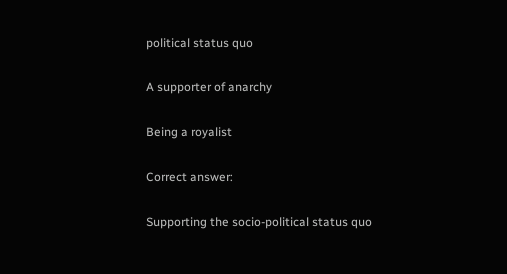political status quo

A supporter of anarchy

Being a royalist

Correct answer:

Supporting the socio-political status quo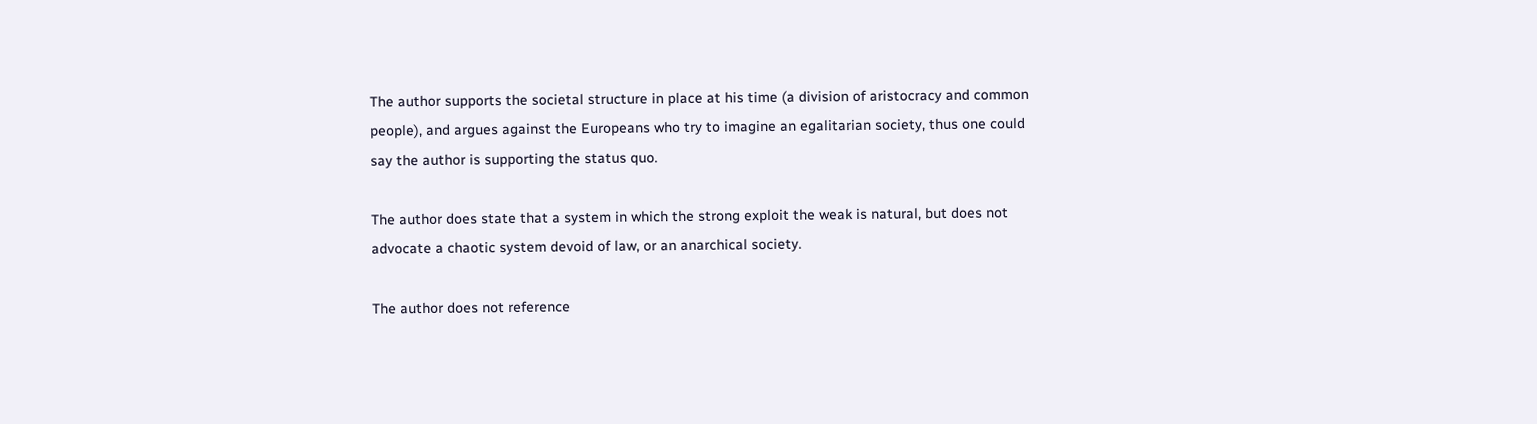The author supports the societal structure in place at his time (a division of aristocracy and common people), and argues against the Europeans who try to imagine an egalitarian society, thus one could say the author is supporting the status quo.

The author does state that a system in which the strong exploit the weak is natural, but does not advocate a chaotic system devoid of law, or an anarchical society.

The author does not reference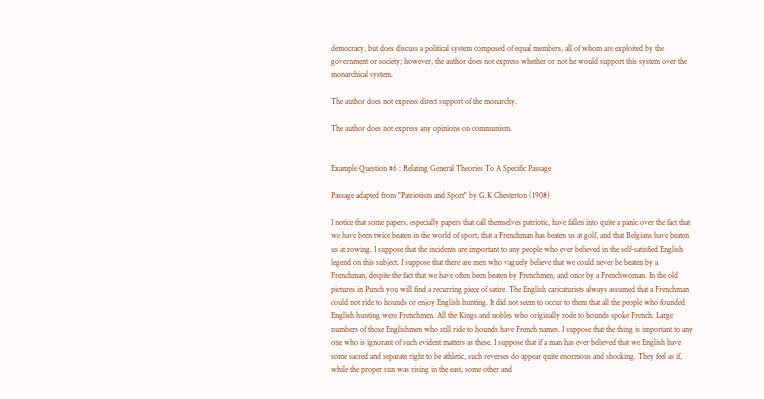democracy, but does discuss a political system composed of equal members, all of whom are exploited by the government or society; however, the author does not express whether or not he would support this system over the monarchical system.

The author does not express direct support of the monarchy.

The author does not express any opinions on communism.


Example Question #6 : Relating General Theories To A Specific Passage

Passage adapted from "Patriotism and Sport" by G.K Chesterton (1908)

I notice that some papers, especially papers that call themselves patriotic, have fallen into quite a panic over the fact that we have been twice beaten in the world of sport, that a Frenchman has beaten us at golf, and that Belgians have beaten us at rowing. I suppose that the incidents are important to any people who ever believed in the self-satisfied English legend on this subject. I suppose that there are men who vaguely believe that we could never be beaten by a Frenchman, despite the fact that we have often been beaten by Frenchmen, and once by a Frenchwoman. In the old pictures in Punch you will find a recurring piece of satire. The English caricaturists always assumed that a Frenchman could not ride to hounds or enjoy English hunting. It did not seem to occur to them that all the people who founded English hunting were Frenchmen. All the Kings and nobles who originally rode to hounds spoke French. Large numbers of those Englishmen who still ride to hounds have French names. I suppose that the thing is important to any one who is ignorant of such evident matters as these. I suppose that if a man has ever believed that we English have some sacred and separate right to be athletic, such reverses do appear quite enormous and shocking. They feel as if, while the proper sun was rising in the east, some other and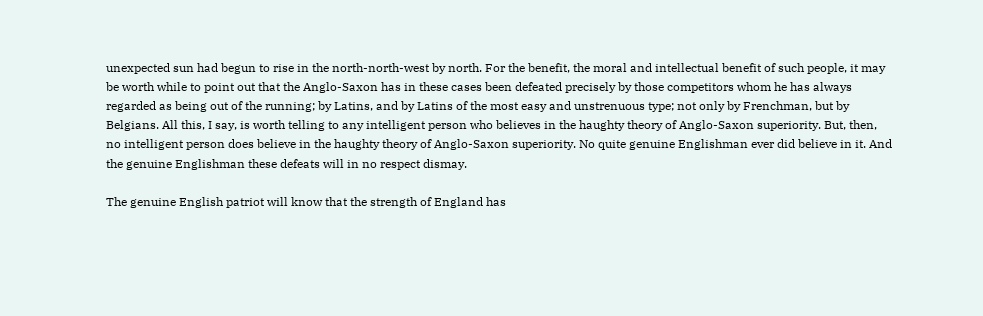unexpected sun had begun to rise in the north-north-west by north. For the benefit, the moral and intellectual benefit of such people, it may be worth while to point out that the Anglo-Saxon has in these cases been defeated precisely by those competitors whom he has always regarded as being out of the running; by Latins, and by Latins of the most easy and unstrenuous type; not only by Frenchman, but by Belgians. All this, I say, is worth telling to any intelligent person who believes in the haughty theory of Anglo-Saxon superiority. But, then, no intelligent person does believe in the haughty theory of Anglo-Saxon superiority. No quite genuine Englishman ever did believe in it. And the genuine Englishman these defeats will in no respect dismay.

The genuine English patriot will know that the strength of England has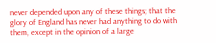never depended upon any of these things; that the glory of England has never had anything to do with them, except in the opinion of a large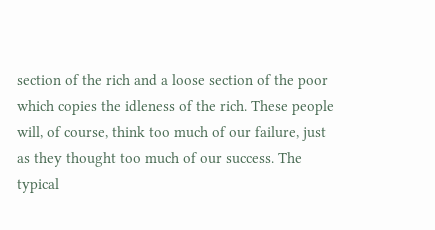section of the rich and a loose section of the poor which copies the idleness of the rich. These people will, of course, think too much of our failure, just as they thought too much of our success. The typical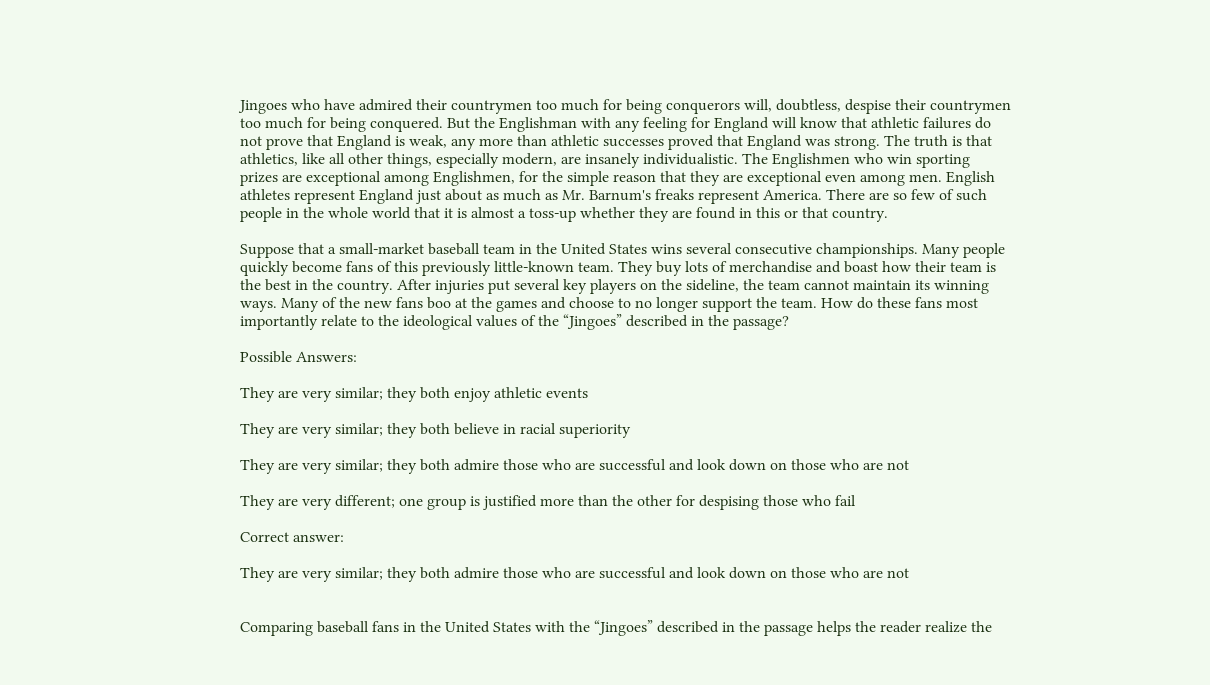Jingoes who have admired their countrymen too much for being conquerors will, doubtless, despise their countrymen too much for being conquered. But the Englishman with any feeling for England will know that athletic failures do not prove that England is weak, any more than athletic successes proved that England was strong. The truth is that athletics, like all other things, especially modern, are insanely individualistic. The Englishmen who win sporting prizes are exceptional among Englishmen, for the simple reason that they are exceptional even among men. English athletes represent England just about as much as Mr. Barnum's freaks represent America. There are so few of such people in the whole world that it is almost a toss-up whether they are found in this or that country.

Suppose that a small-market baseball team in the United States wins several consecutive championships. Many people quickly become fans of this previously little-known team. They buy lots of merchandise and boast how their team is the best in the country. After injuries put several key players on the sideline, the team cannot maintain its winning ways. Many of the new fans boo at the games and choose to no longer support the team. How do these fans most importantly relate to the ideological values of the “Jingoes” described in the passage?

Possible Answers:

They are very similar; they both enjoy athletic events

They are very similar; they both believe in racial superiority

They are very similar; they both admire those who are successful and look down on those who are not

They are very different; one group is justified more than the other for despising those who fail

Correct answer:

They are very similar; they both admire those who are successful and look down on those who are not


Comparing baseball fans in the United States with the “Jingoes” described in the passage helps the reader realize the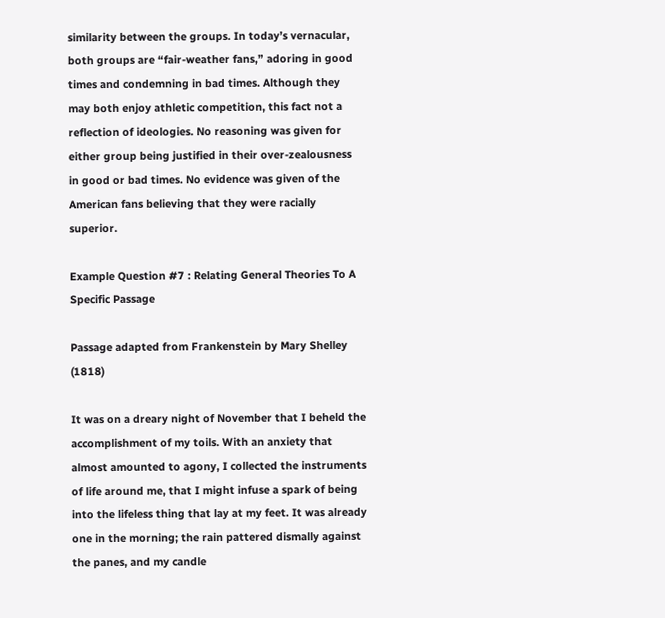similarity between the groups. In today’s vernacular, both groups are “fair-weather fans,” adoring in good times and condemning in bad times. Although they may both enjoy athletic competition, this fact not a reflection of ideologies. No reasoning was given for either group being justified in their over-zealousness in good or bad times. No evidence was given of the American fans believing that they were racially superior.

Example Question #7 : Relating General Theories To A Specific Passage

Passage adapted from Frankenstein by Mary Shelley (1818)

It was on a dreary night of November that I beheld the accomplishment of my toils. With an anxiety that almost amounted to agony, I collected the instruments of life around me, that I might infuse a spark of being into the lifeless thing that lay at my feet. It was already one in the morning; the rain pattered dismally against the panes, and my candle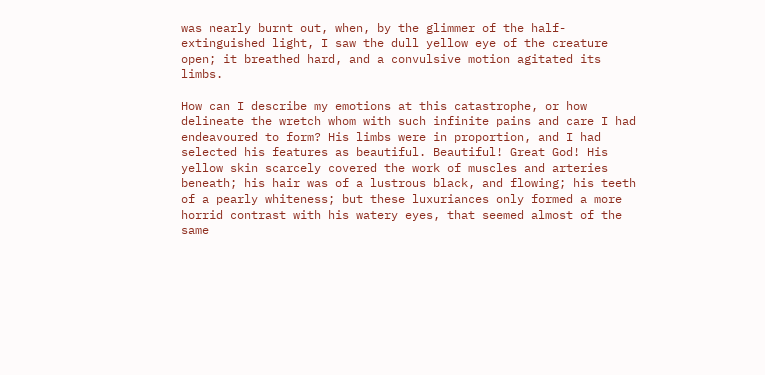was nearly burnt out, when, by the glimmer of the half-extinguished light, I saw the dull yellow eye of the creature open; it breathed hard, and a convulsive motion agitated its limbs.

How can I describe my emotions at this catastrophe, or how delineate the wretch whom with such infinite pains and care I had endeavoured to form? His limbs were in proportion, and I had selected his features as beautiful. Beautiful! Great God! His yellow skin scarcely covered the work of muscles and arteries beneath; his hair was of a lustrous black, and flowing; his teeth of a pearly whiteness; but these luxuriances only formed a more horrid contrast with his watery eyes, that seemed almost of the same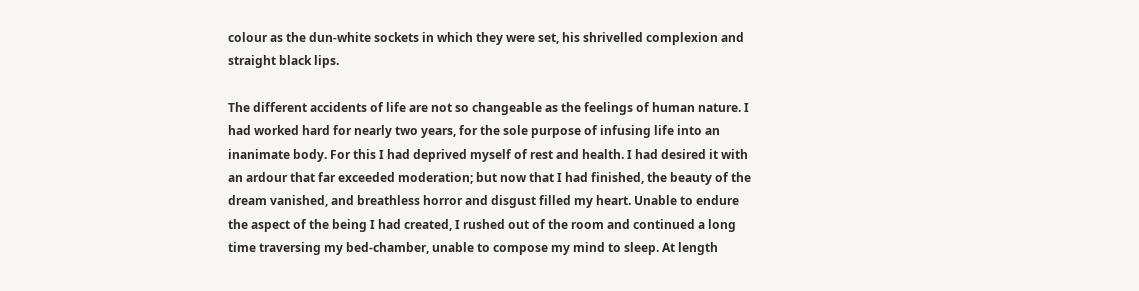colour as the dun-white sockets in which they were set, his shrivelled complexion and straight black lips.

The different accidents of life are not so changeable as the feelings of human nature. I had worked hard for nearly two years, for the sole purpose of infusing life into an inanimate body. For this I had deprived myself of rest and health. I had desired it with an ardour that far exceeded moderation; but now that I had finished, the beauty of the dream vanished, and breathless horror and disgust filled my heart. Unable to endure the aspect of the being I had created, I rushed out of the room and continued a long time traversing my bed-chamber, unable to compose my mind to sleep. At length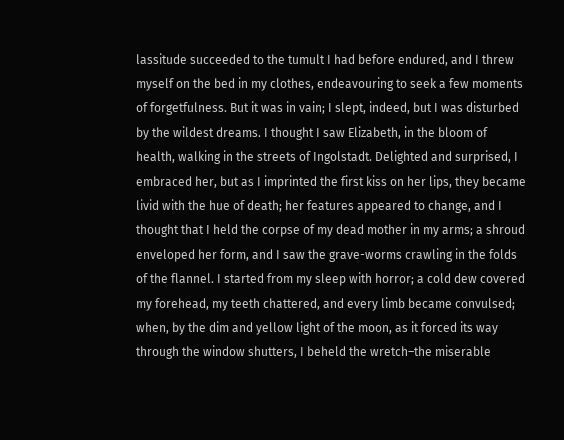lassitude succeeded to the tumult I had before endured, and I threw myself on the bed in my clothes, endeavouring to seek a few moments of forgetfulness. But it was in vain; I slept, indeed, but I was disturbed by the wildest dreams. I thought I saw Elizabeth, in the bloom of health, walking in the streets of Ingolstadt. Delighted and surprised, I embraced her, but as I imprinted the first kiss on her lips, they became livid with the hue of death; her features appeared to change, and I thought that I held the corpse of my dead mother in my arms; a shroud enveloped her form, and I saw the grave-worms crawling in the folds of the flannel. I started from my sleep with horror; a cold dew covered my forehead, my teeth chattered, and every limb became convulsed; when, by the dim and yellow light of the moon, as it forced its way through the window shutters, I beheld the wretch–the miserable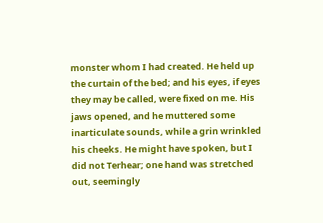monster whom I had created. He held up the curtain of the bed; and his eyes, if eyes they may be called, were fixed on me. His jaws opened, and he muttered some inarticulate sounds, while a grin wrinkled his cheeks. He might have spoken, but I did not Terhear; one hand was stretched out, seemingly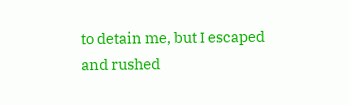to detain me, but I escaped and rushed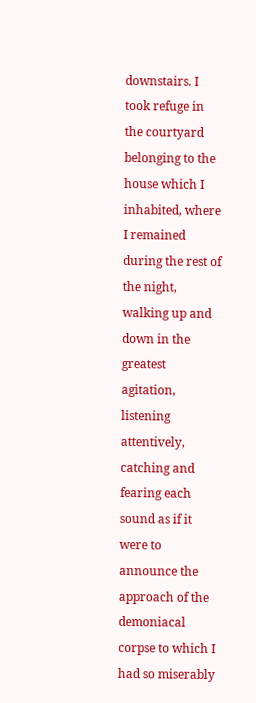downstairs. I took refuge in the courtyard belonging to the house which I inhabited, where I remained during the rest of the night, walking up and down in the greatest agitation, listening attentively, catching and fearing each sound as if it were to announce the approach of the demoniacal corpse to which I had so miserably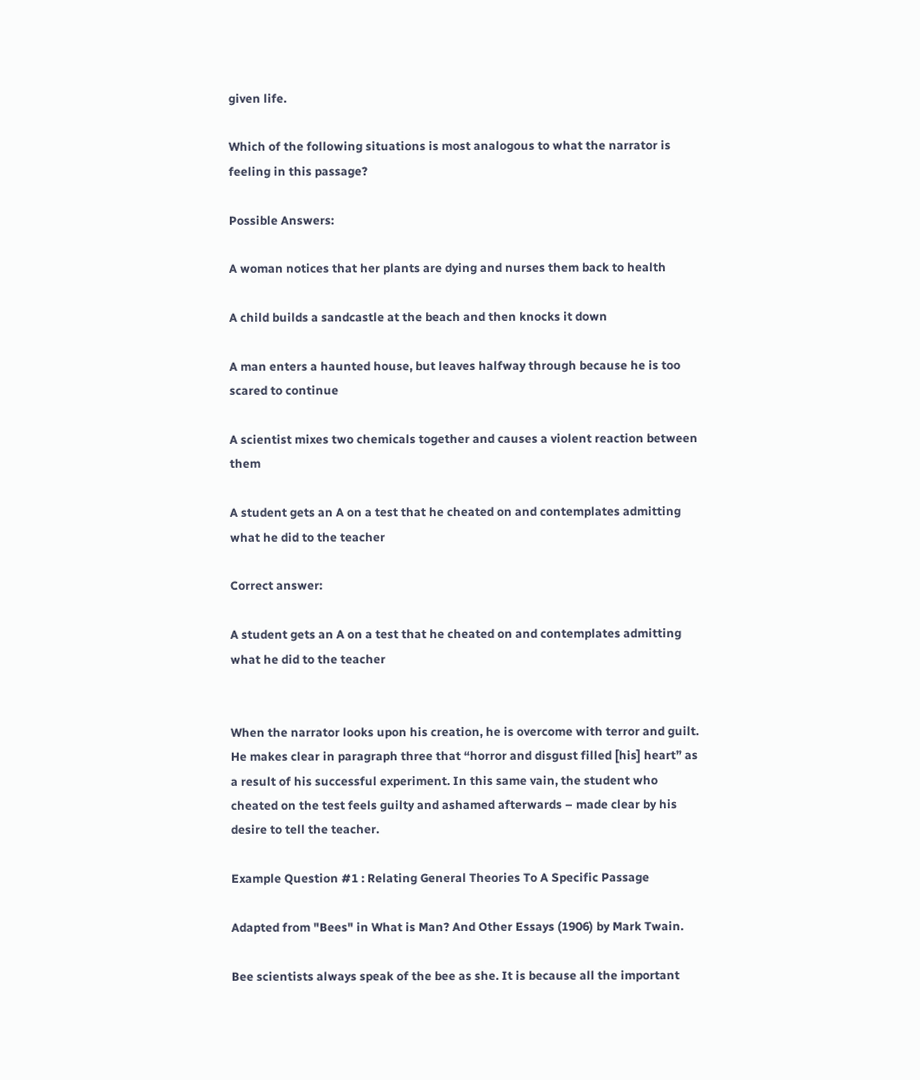given life.

Which of the following situations is most analogous to what the narrator is feeling in this passage?

Possible Answers:

A woman notices that her plants are dying and nurses them back to health

A child builds a sandcastle at the beach and then knocks it down

A man enters a haunted house, but leaves halfway through because he is too scared to continue

A scientist mixes two chemicals together and causes a violent reaction between them

A student gets an A on a test that he cheated on and contemplates admitting what he did to the teacher

Correct answer:

A student gets an A on a test that he cheated on and contemplates admitting what he did to the teacher


When the narrator looks upon his creation, he is overcome with terror and guilt. He makes clear in paragraph three that “horror and disgust filled [his] heart” as a result of his successful experiment. In this same vain, the student who cheated on the test feels guilty and ashamed afterwards – made clear by his desire to tell the teacher.

Example Question #1 : Relating General Theories To A Specific Passage

Adapted from "Bees" in What is Man? And Other Essays (1906) by Mark Twain.

Bee scientists always speak of the bee as she. It is because all the important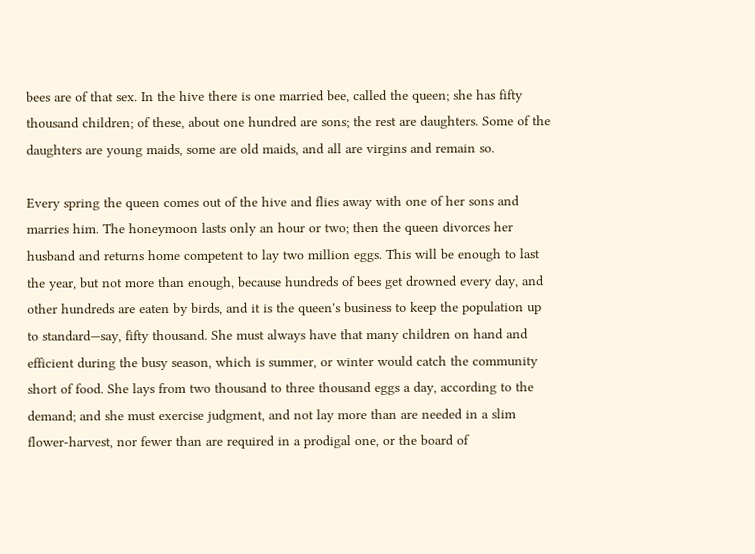bees are of that sex. In the hive there is one married bee, called the queen; she has fifty thousand children; of these, about one hundred are sons; the rest are daughters. Some of the daughters are young maids, some are old maids, and all are virgins and remain so.

Every spring the queen comes out of the hive and flies away with one of her sons and marries him. The honeymoon lasts only an hour or two; then the queen divorces her husband and returns home competent to lay two million eggs. This will be enough to last the year, but not more than enough, because hundreds of bees get drowned every day, and other hundreds are eaten by birds, and it is the queen's business to keep the population up to standard—say, fifty thousand. She must always have that many children on hand and efficient during the busy season, which is summer, or winter would catch the community short of food. She lays from two thousand to three thousand eggs a day, according to the demand; and she must exercise judgment, and not lay more than are needed in a slim flower-harvest, nor fewer than are required in a prodigal one, or the board of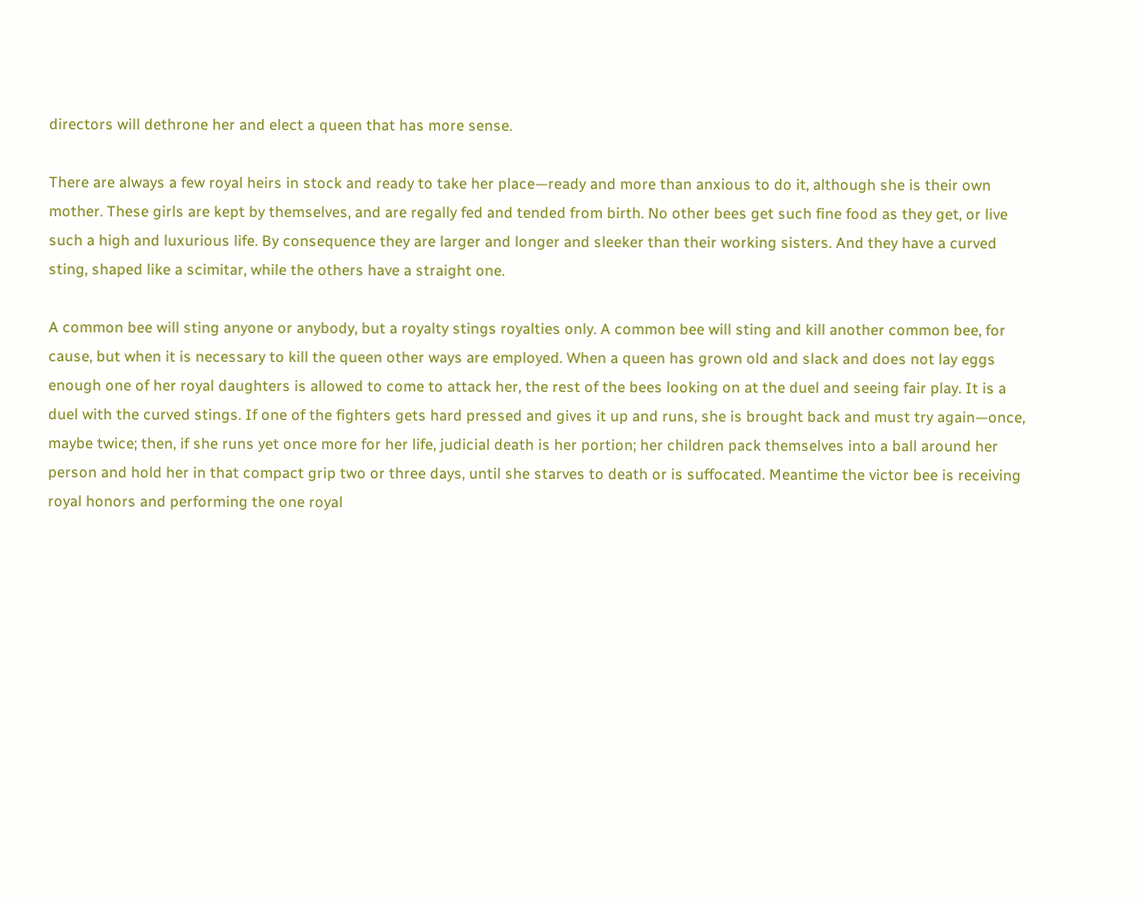directors will dethrone her and elect a queen that has more sense.

There are always a few royal heirs in stock and ready to take her place—ready and more than anxious to do it, although she is their own mother. These girls are kept by themselves, and are regally fed and tended from birth. No other bees get such fine food as they get, or live such a high and luxurious life. By consequence they are larger and longer and sleeker than their working sisters. And they have a curved sting, shaped like a scimitar, while the others have a straight one.

A common bee will sting anyone or anybody, but a royalty stings royalties only. A common bee will sting and kill another common bee, for cause, but when it is necessary to kill the queen other ways are employed. When a queen has grown old and slack and does not lay eggs enough one of her royal daughters is allowed to come to attack her, the rest of the bees looking on at the duel and seeing fair play. It is a duel with the curved stings. If one of the fighters gets hard pressed and gives it up and runs, she is brought back and must try again—once, maybe twice; then, if she runs yet once more for her life, judicial death is her portion; her children pack themselves into a ball around her person and hold her in that compact grip two or three days, until she starves to death or is suffocated. Meantime the victor bee is receiving royal honors and performing the one royal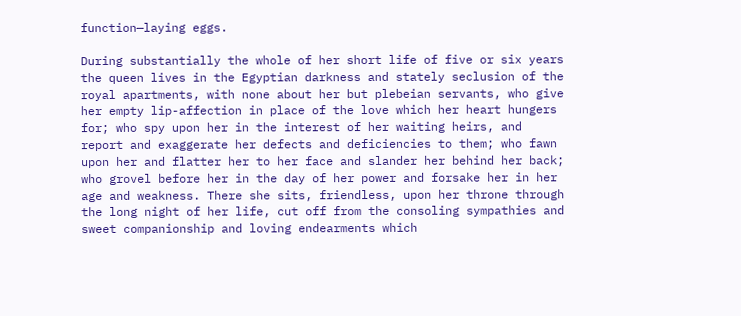function—laying eggs.

During substantially the whole of her short life of five or six years the queen lives in the Egyptian darkness and stately seclusion of the royal apartments, with none about her but plebeian servants, who give her empty lip-affection in place of the love which her heart hungers for; who spy upon her in the interest of her waiting heirs, and report and exaggerate her defects and deficiencies to them; who fawn upon her and flatter her to her face and slander her behind her back; who grovel before her in the day of her power and forsake her in her age and weakness. There she sits, friendless, upon her throne through the long night of her life, cut off from the consoling sympathies and sweet companionship and loving endearments which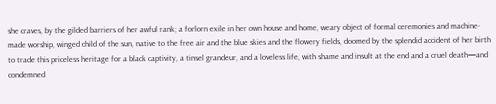she craves, by the gilded barriers of her awful rank; a forlorn exile in her own house and home, weary object of formal ceremonies and machine-made worship, winged child of the sun, native to the free air and the blue skies and the flowery fields, doomed by the splendid accident of her birth to trade this priceless heritage for a black captivity, a tinsel grandeur, and a loveless life, with shame and insult at the end and a cruel death—and condemned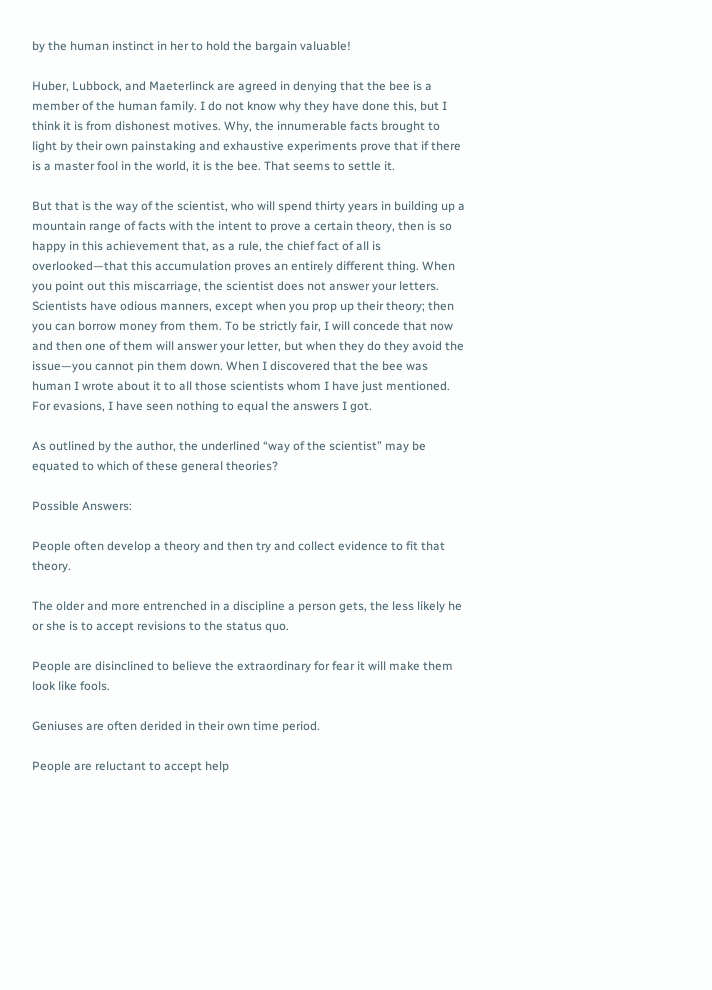by the human instinct in her to hold the bargain valuable!

Huber, Lubbock, and Maeterlinck are agreed in denying that the bee is a member of the human family. I do not know why they have done this, but I think it is from dishonest motives. Why, the innumerable facts brought to light by their own painstaking and exhaustive experiments prove that if there is a master fool in the world, it is the bee. That seems to settle it.

But that is the way of the scientist, who will spend thirty years in building up a mountain range of facts with the intent to prove a certain theory, then is so happy in this achievement that, as a rule, the chief fact of all is overlooked—that this accumulation proves an entirely different thing. When you point out this miscarriage, the scientist does not answer your letters. Scientists have odious manners, except when you prop up their theory; then you can borrow money from them. To be strictly fair, I will concede that now and then one of them will answer your letter, but when they do they avoid the issue—you cannot pin them down. When I discovered that the bee was human I wrote about it to all those scientists whom I have just mentioned. For evasions, I have seen nothing to equal the answers I got.

As outlined by the author, the underlined “way of the scientist” may be equated to which of these general theories?

Possible Answers:

People often develop a theory and then try and collect evidence to fit that theory.

The older and more entrenched in a discipline a person gets, the less likely he or she is to accept revisions to the status quo.

People are disinclined to believe the extraordinary for fear it will make them look like fools.

Geniuses are often derided in their own time period.

People are reluctant to accept help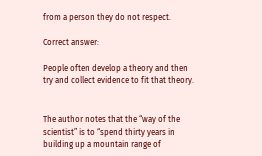from a person they do not respect.

Correct answer:

People often develop a theory and then try and collect evidence to fit that theory.


The author notes that the “way of the scientist” is to “spend thirty years in building up a mountain range of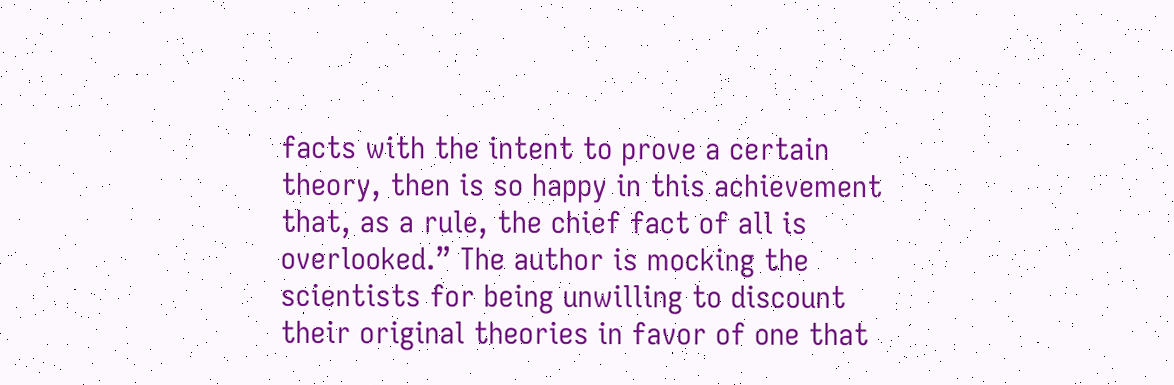facts with the intent to prove a certain theory, then is so happy in this achievement that, as a rule, the chief fact of all is overlooked.” The author is mocking the scientists for being unwilling to discount their original theories in favor of one that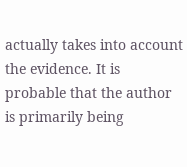actually takes into account the evidence. It is probable that the author is primarily being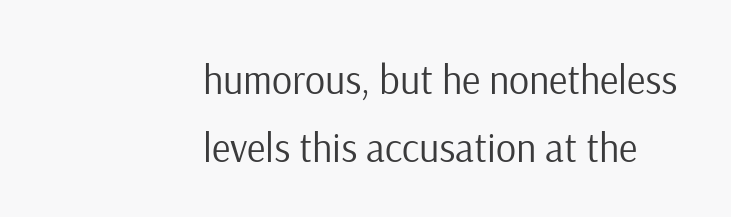humorous, but he nonetheless levels this accusation at the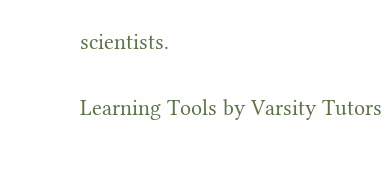scientists.

Learning Tools by Varsity Tutors